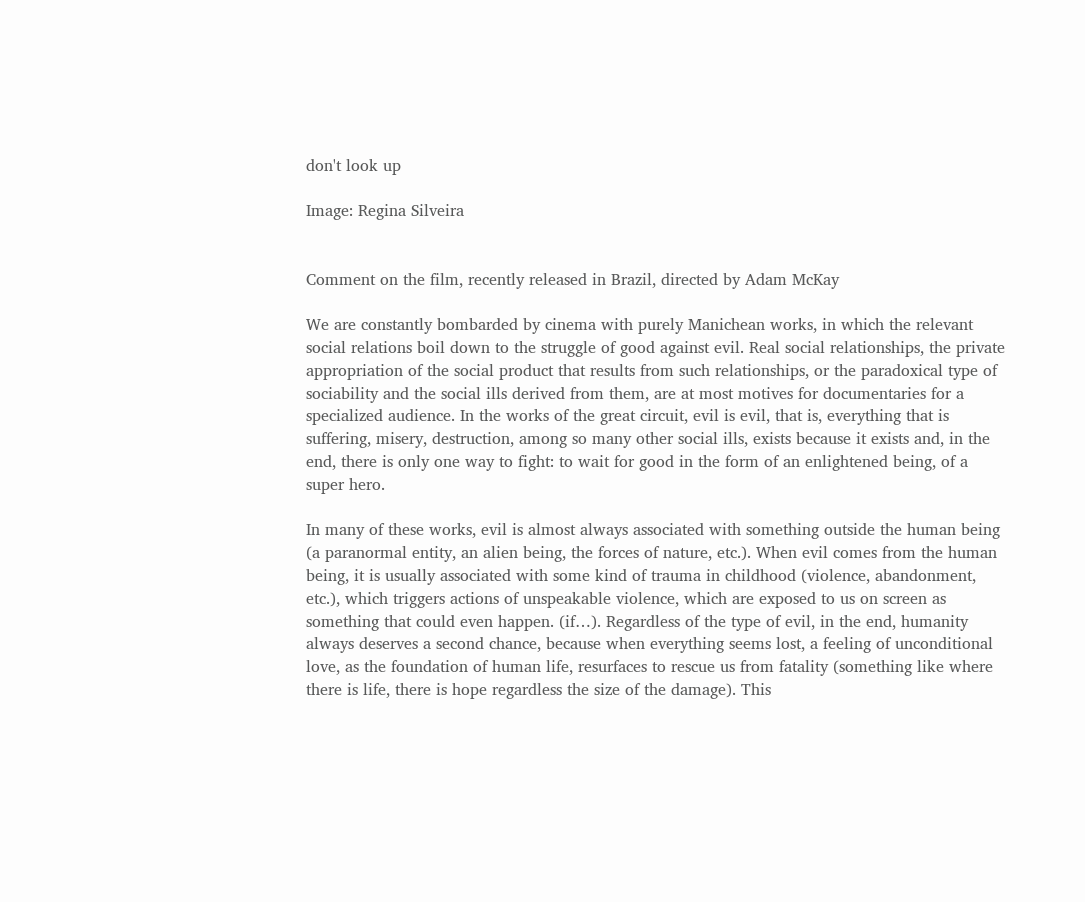don't look up

Image: Regina Silveira


Comment on the film, recently released in Brazil, directed by Adam McKay

We are constantly bombarded by cinema with purely Manichean works, in which the relevant social relations boil down to the struggle of good against evil. Real social relationships, the private appropriation of the social product that results from such relationships, or the paradoxical type of sociability and the social ills derived from them, are at most motives for documentaries for a specialized audience. In the works of the great circuit, evil is evil, that is, everything that is suffering, misery, destruction, among so many other social ills, exists because it exists and, in the end, there is only one way to fight: to wait for good in the form of an enlightened being, of a super hero.

In many of these works, evil is almost always associated with something outside the human being (a paranormal entity, an alien being, the forces of nature, etc.). When evil comes from the human being, it is usually associated with some kind of trauma in childhood (violence, abandonment, etc.), which triggers actions of unspeakable violence, which are exposed to us on screen as something that could even happen. (if…). Regardless of the type of evil, in the end, humanity always deserves a second chance, because when everything seems lost, a feeling of unconditional love, as the foundation of human life, resurfaces to rescue us from fatality (something like where there is life, there is hope regardless the size of the damage). This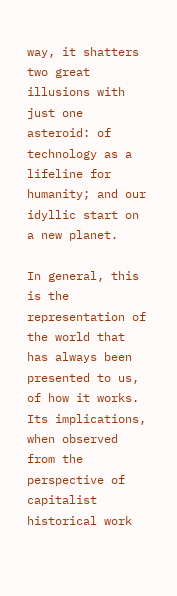way, it shatters two great illusions with just one asteroid: of technology as a lifeline for humanity; and our idyllic start on a new planet.

In general, this is the representation of the world that has always been presented to us, of how it works. Its implications, when observed from the perspective of capitalist historical work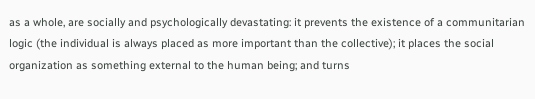as a whole, are socially and psychologically devastating: it prevents the existence of a communitarian logic (the individual is always placed as more important than the collective); it places the social organization as something external to the human being; and turns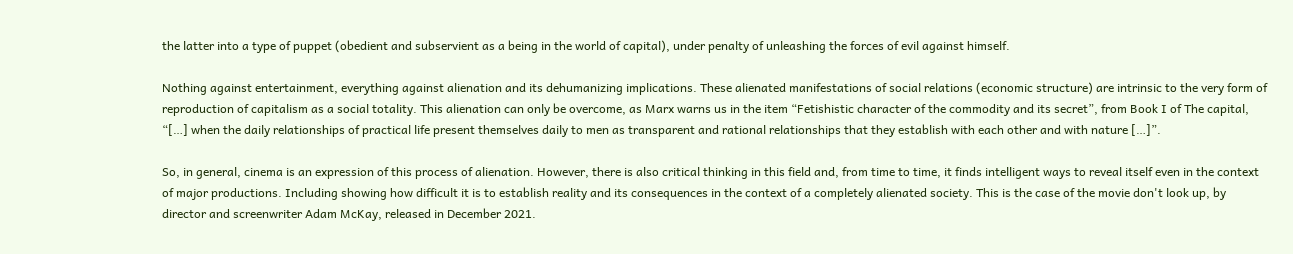the latter into a type of puppet (obedient and subservient as a being in the world of capital), under penalty of unleashing the forces of evil against himself.

Nothing against entertainment, everything against alienation and its dehumanizing implications. These alienated manifestations of social relations (economic structure) are intrinsic to the very form of reproduction of capitalism as a social totality. This alienation can only be overcome, as Marx warns us in the item “Fetishistic character of the commodity and its secret”, from Book I of The capital, “[…] when the daily relationships of practical life present themselves daily to men as transparent and rational relationships that they establish with each other and with nature […]”.

So, in general, cinema is an expression of this process of alienation. However, there is also critical thinking in this field and, from time to time, it finds intelligent ways to reveal itself even in the context of major productions. Including showing how difficult it is to establish reality and its consequences in the context of a completely alienated society. This is the case of the movie don't look up, by director and screenwriter Adam McKay, released in December 2021.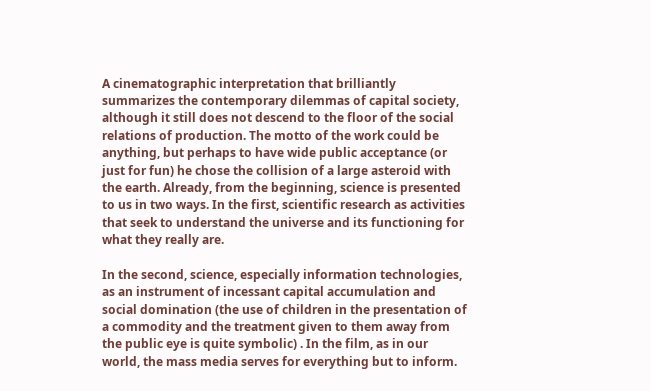A cinematographic interpretation that brilliantly summarizes the contemporary dilemmas of capital society, although it still does not descend to the floor of the social relations of production. The motto of the work could be anything, but perhaps to have wide public acceptance (or just for fun) he chose the collision of a large asteroid with the earth. Already, from the beginning, science is presented to us in two ways. In the first, scientific research as activities that seek to understand the universe and its functioning for what they really are.

In the second, science, especially information technologies, as an instrument of incessant capital accumulation and social domination (the use of children in the presentation of a commodity and the treatment given to them away from the public eye is quite symbolic) . In the film, as in our world, the mass media serves for everything but to inform.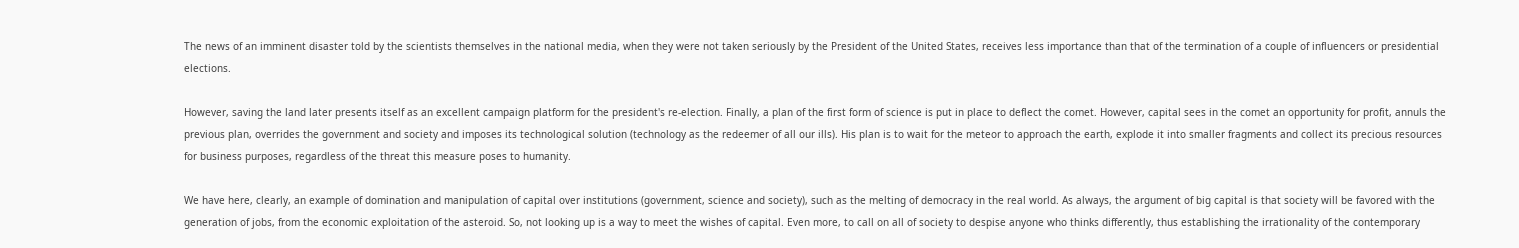The news of an imminent disaster told by the scientists themselves in the national media, when they were not taken seriously by the President of the United States, receives less importance than that of the termination of a couple of influencers or presidential elections.

However, saving the land later presents itself as an excellent campaign platform for the president's re-election. Finally, a plan of the first form of science is put in place to deflect the comet. However, capital sees in the comet an opportunity for profit, annuls the previous plan, overrides the government and society and imposes its technological solution (technology as the redeemer of all our ills). His plan is to wait for the meteor to approach the earth, explode it into smaller fragments and collect its precious resources for business purposes, regardless of the threat this measure poses to humanity.

We have here, clearly, an example of domination and manipulation of capital over institutions (government, science and society), such as the melting of democracy in the real world. As always, the argument of big capital is that society will be favored with the generation of jobs, from the economic exploitation of the asteroid. So, not looking up is a way to meet the wishes of capital. Even more, to call on all of society to despise anyone who thinks differently, thus establishing the irrationality of the contemporary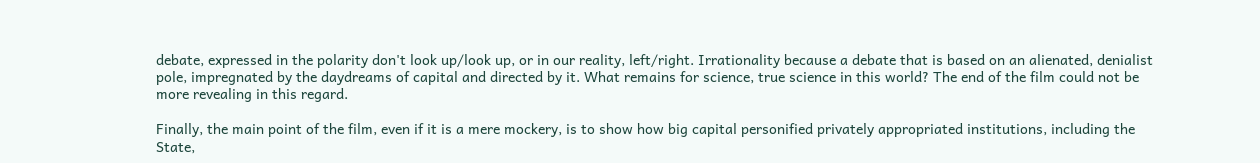debate, expressed in the polarity don't look up/look up, or in our reality, left/right. Irrationality because a debate that is based on an alienated, denialist pole, impregnated by the daydreams of capital and directed by it. What remains for science, true science in this world? The end of the film could not be more revealing in this regard.

Finally, the main point of the film, even if it is a mere mockery, is to show how big capital personified privately appropriated institutions, including the State,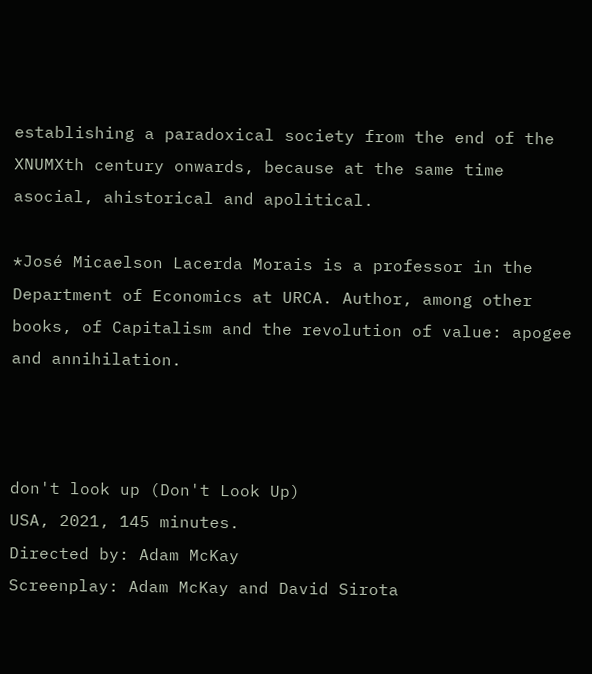establishing a paradoxical society from the end of the XNUMXth century onwards, because at the same time asocial, ahistorical and apolitical.

*José Micaelson Lacerda Morais is a professor in the Department of Economics at URCA. Author, among other books, of Capitalism and the revolution of value: apogee and annihilation.



don't look up (Don't Look Up)
USA, 2021, 145 minutes.
Directed by: Adam McKay
Screenplay: Adam McKay and David Sirota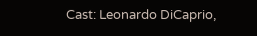Cast: Leonardo DiCaprio,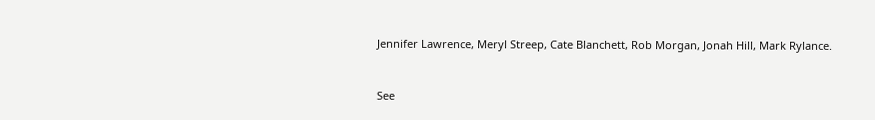Jennifer Lawrence, Meryl Streep, Cate Blanchett, Rob Morgan, Jonah Hill, Mark Rylance.


See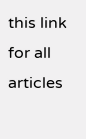this link for all articles